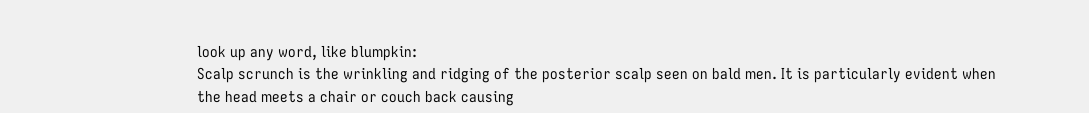look up any word, like blumpkin:
Scalp scrunch is the wrinkling and ridging of the posterior scalp seen on bald men. It is particularly evident when the head meets a chair or couch back causing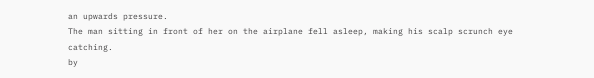an upwards pressure.
The man sitting in front of her on the airplane fell asleep, making his scalp scrunch eye catching.
by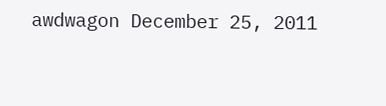awdwagon December 25, 2011